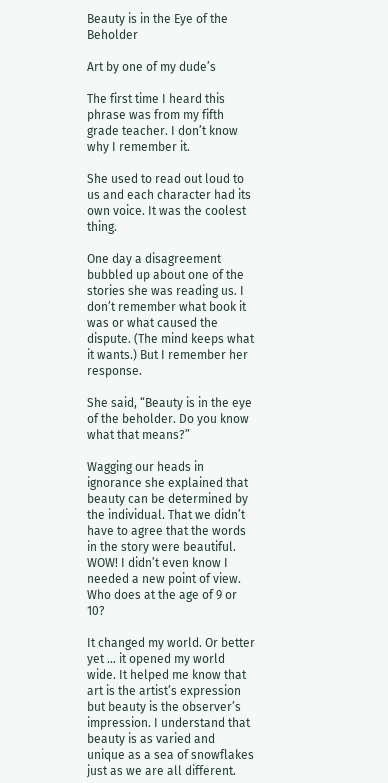Beauty is in the Eye of the Beholder

Art by one of my dude’s

The first time I heard this phrase was from my fifth grade teacher. I don’t know why I remember it.

She used to read out loud to us and each character had its own voice. It was the coolest thing.

One day a disagreement bubbled up about one of the stories she was reading us. I don’t remember what book it was or what caused the dispute. (The mind keeps what it wants.) But I remember her response.

She said, “Beauty is in the eye of the beholder. Do you know what that means?”

Wagging our heads in ignorance she explained that beauty can be determined by the individual. That we didn’t have to agree that the words in the story were beautiful. WOW! I didn’t even know I needed a new point of view. Who does at the age of 9 or 10?

It changed my world. Or better yet … it opened my world wide. It helped me know that art is the artist’s expression but beauty is the observer’s impression. I understand that beauty is as varied and unique as a sea of snowflakes just as we are all different.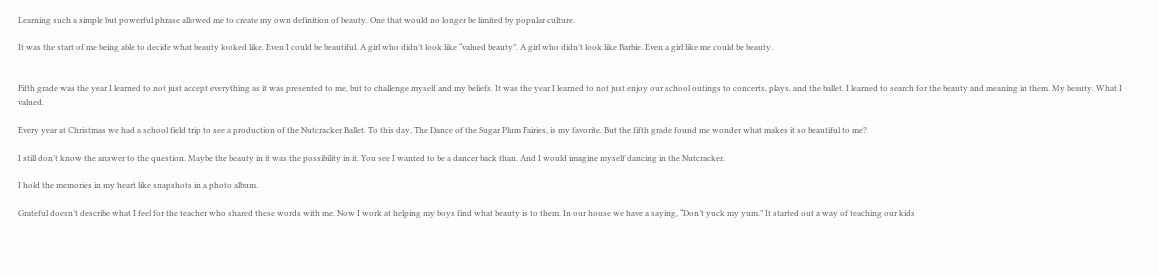Learning such a simple but powerful phrase allowed me to create my own definition of beauty. One that would no longer be limited by popular culture.

It was the start of me being able to decide what beauty looked like. Even I could be beautiful. A girl who didn’t look like “valued beauty”. A girl who didn’t look like Barbie. Even a girl like me could be beauty.


Fifth grade was the year I learned to not just accept everything as it was presented to me, but to challenge myself and my beliefs. It was the year I learned to not just enjoy our school outings to concerts, plays, and the ballet. I learned to search for the beauty and meaning in them. My beauty. What I valued.

Every year at Christmas we had a school field trip to see a production of the Nutcracker Ballet. To this day, The Dance of the Sugar Plum Fairies, is my favorite. But the fifth grade found me wonder what makes it so beautiful to me?

I still don’t know the answer to the question. Maybe the beauty in it was the possibility in it. You see I wanted to be a dancer back than. And I would imagine myself dancing in the Nutcracker.

I hold the memories in my heart like snapshots in a photo album.

Grateful doesn’t describe what I feel for the teacher who shared these words with me. Now I work at helping my boys find what beauty is to them. In our house we have a saying, “Don’t yuck my yum.” It started out a way of teaching our kids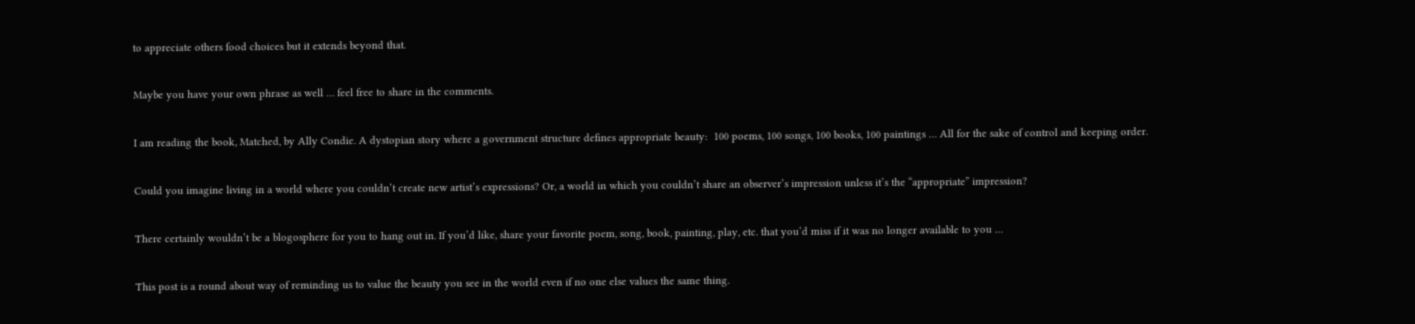to appreciate others food choices but it extends beyond that.

Maybe you have your own phrase as well … feel free to share in the comments.

I am reading the book, Matched, by Ally Condie. A dystopian story where a government structure defines appropriate beauty:  100 poems, 100 songs, 100 books, 100 paintings … All for the sake of control and keeping order.

Could you imagine living in a world where you couldn’t create new artist’s expressions? Or, a world in which you couldn’t share an observer’s impression unless it’s the “appropriate” impression?

There certainly wouldn’t be a blogosphere for you to hang out in. If you’d like, share your favorite poem, song, book, painting, play, etc. that you’d miss if it was no longer available to you …

This post is a round about way of reminding us to value the beauty you see in the world even if no one else values the same thing.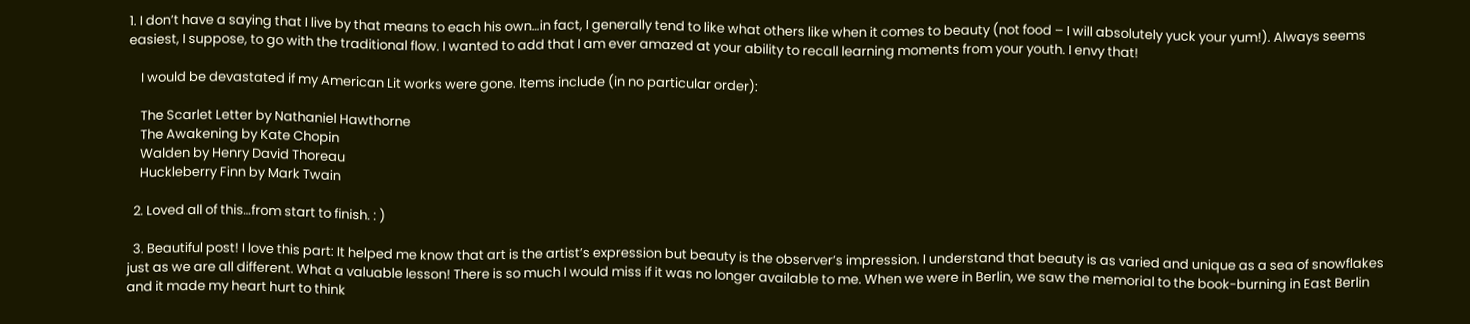1. I don’t have a saying that I live by that means to each his own…in fact, I generally tend to like what others like when it comes to beauty (not food – I will absolutely yuck your yum!). Always seems easiest, I suppose, to go with the traditional flow. I wanted to add that I am ever amazed at your ability to recall learning moments from your youth. I envy that!

    I would be devastated if my American Lit works were gone. Items include (in no particular order):

    The Scarlet Letter by Nathaniel Hawthorne
    The Awakening by Kate Chopin
    Walden by Henry David Thoreau
    Huckleberry Finn by Mark Twain

  2. Loved all of this…from start to finish. : )

  3. Beautiful post! I love this part: It helped me know that art is the artist’s expression but beauty is the observer’s impression. I understand that beauty is as varied and unique as a sea of snowflakes just as we are all different. What a valuable lesson! There is so much I would miss if it was no longer available to me. When we were in Berlin, we saw the memorial to the book-burning in East Berlin and it made my heart hurt to think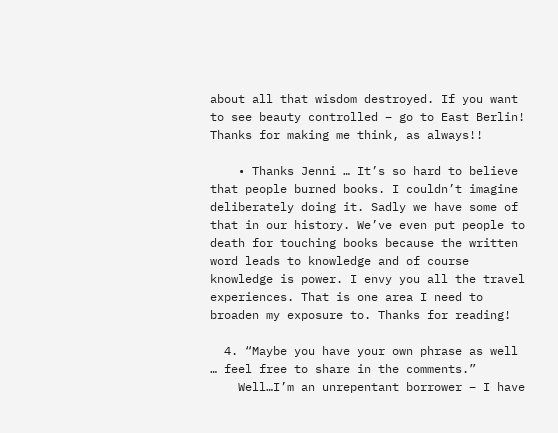about all that wisdom destroyed. If you want to see beauty controlled – go to East Berlin! Thanks for making me think, as always!!

    • Thanks Jenni … It’s so hard to believe that people burned books. I couldn’t imagine deliberately doing it. Sadly we have some of that in our history. We’ve even put people to death for touching books because the written word leads to knowledge and of course knowledge is power. I envy you all the travel experiences. That is one area I need to broaden my exposure to. Thanks for reading!

  4. “Maybe you have your own phrase as well … feel free to share in the comments.”
    Well…I’m an unrepentant borrower – I have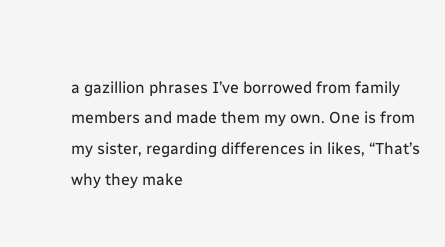a gazillion phrases I’ve borrowed from family members and made them my own. One is from my sister, regarding differences in likes, “That’s why they make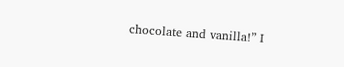chocolate and vanilla!” I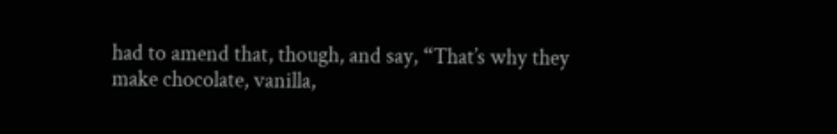had to amend that, though, and say, “That’s why they make chocolate, vanilla,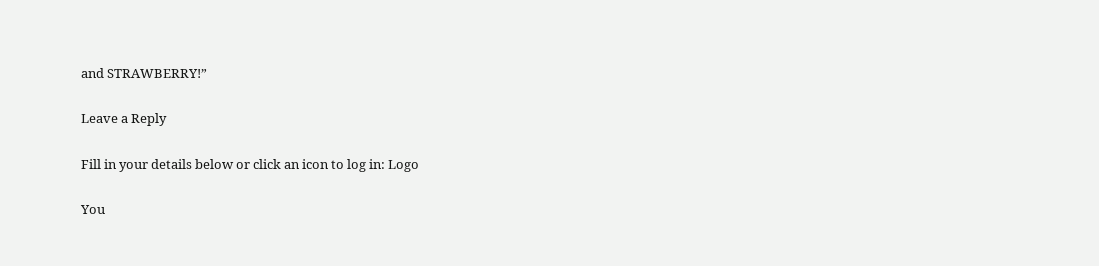and STRAWBERRY!”

Leave a Reply

Fill in your details below or click an icon to log in: Logo

You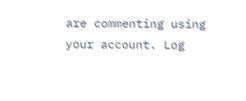are commenting using your account. Log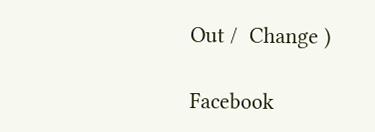Out /  Change )

Facebook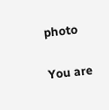photo

You are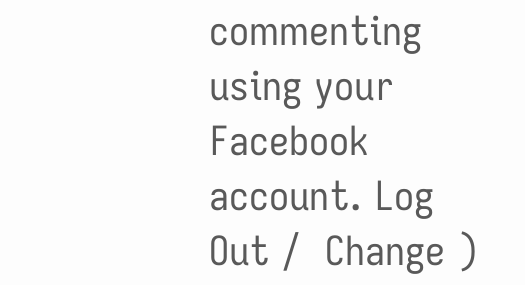commenting using your Facebook account. Log Out /  Change )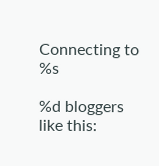Connecting to %s

%d bloggers like this: